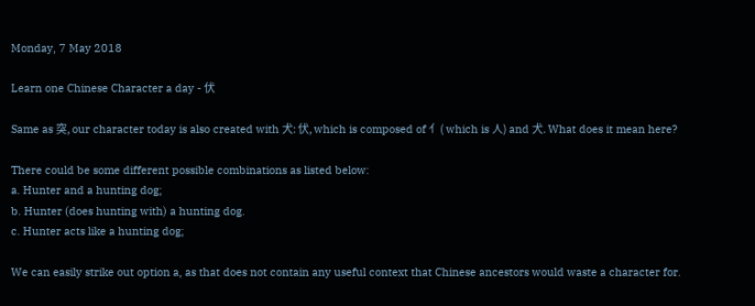Monday, 7 May 2018

Learn one Chinese Character a day - 伏

Same as 突, our character today is also created with 犬: 伏, which is composed of 亻( which is 人) and 犬. What does it mean here?

There could be some different possible combinations as listed below:
a. Hunter and a hunting dog;
b. Hunter (does hunting with) a hunting dog.
c. Hunter acts like a hunting dog;

We can easily strike out option a, as that does not contain any useful context that Chinese ancestors would waste a character for.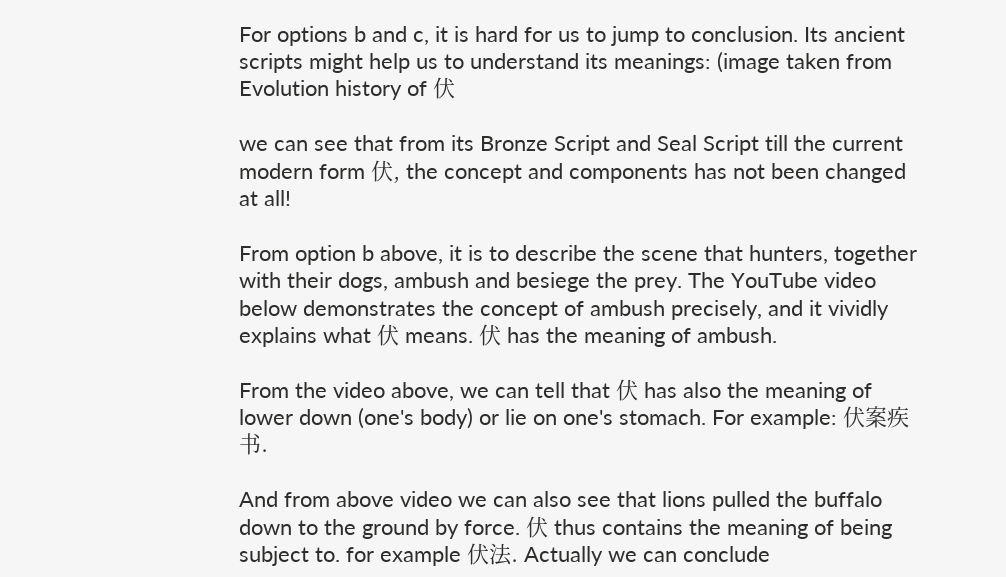For options b and c, it is hard for us to jump to conclusion. Its ancient scripts might help us to understand its meanings: (image taken from
Evolution history of 伏

we can see that from its Bronze Script and Seal Script till the current modern form 伏, the concept and components has not been changed at all!

From option b above, it is to describe the scene that hunters, together with their dogs, ambush and besiege the prey. The YouTube video below demonstrates the concept of ambush precisely, and it vividly explains what 伏 means. 伏 has the meaning of ambush.

From the video above, we can tell that 伏 has also the meaning of lower down (one's body) or lie on one's stomach. For example: 伏案疾书.

And from above video we can also see that lions pulled the buffalo down to the ground by force. 伏 thus contains the meaning of being subject to. for example 伏法. Actually we can conclude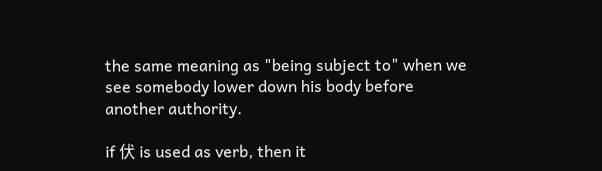the same meaning as "being subject to" when we see somebody lower down his body before another authority.

if 伏 is used as verb, then it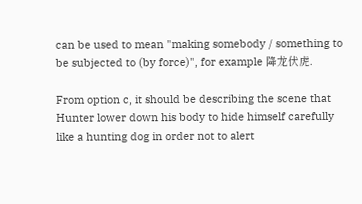can be used to mean "making somebody / something to be subjected to (by force)", for example 降龙伏虎.

From option c, it should be describing the scene that Hunter lower down his body to hide himself carefully like a hunting dog in order not to alert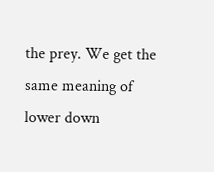the prey. We get the same meaning of lower down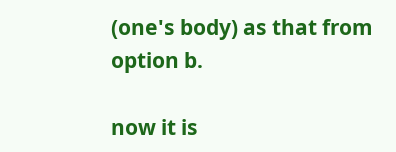(one's body) as that from option b.

now it is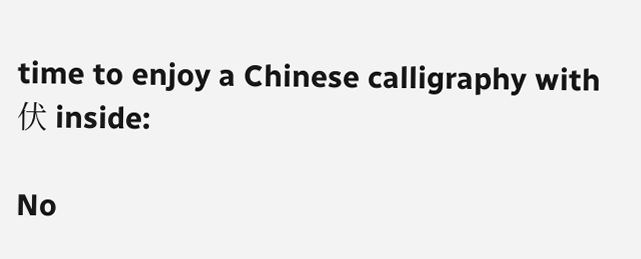time to enjoy a Chinese calligraphy with 伏 inside:

No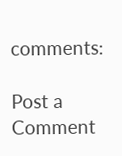comments:

Post a Comment